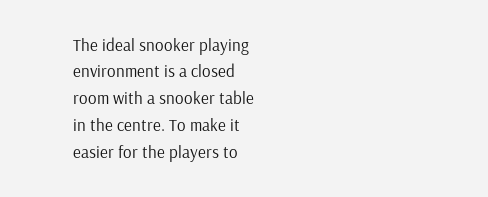The ideal snooker playing environment is a closed room with a snooker table in the centre. To make it easier for the players to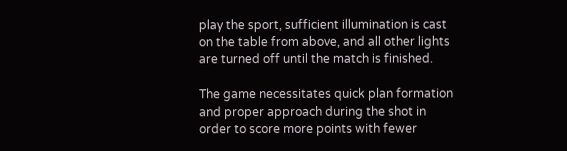play the sport, sufficient illumination is cast on the table from above, and all other lights are turned off until the match is finished.

The game necessitates quick plan formation and proper approach during the shot in order to score more points with fewer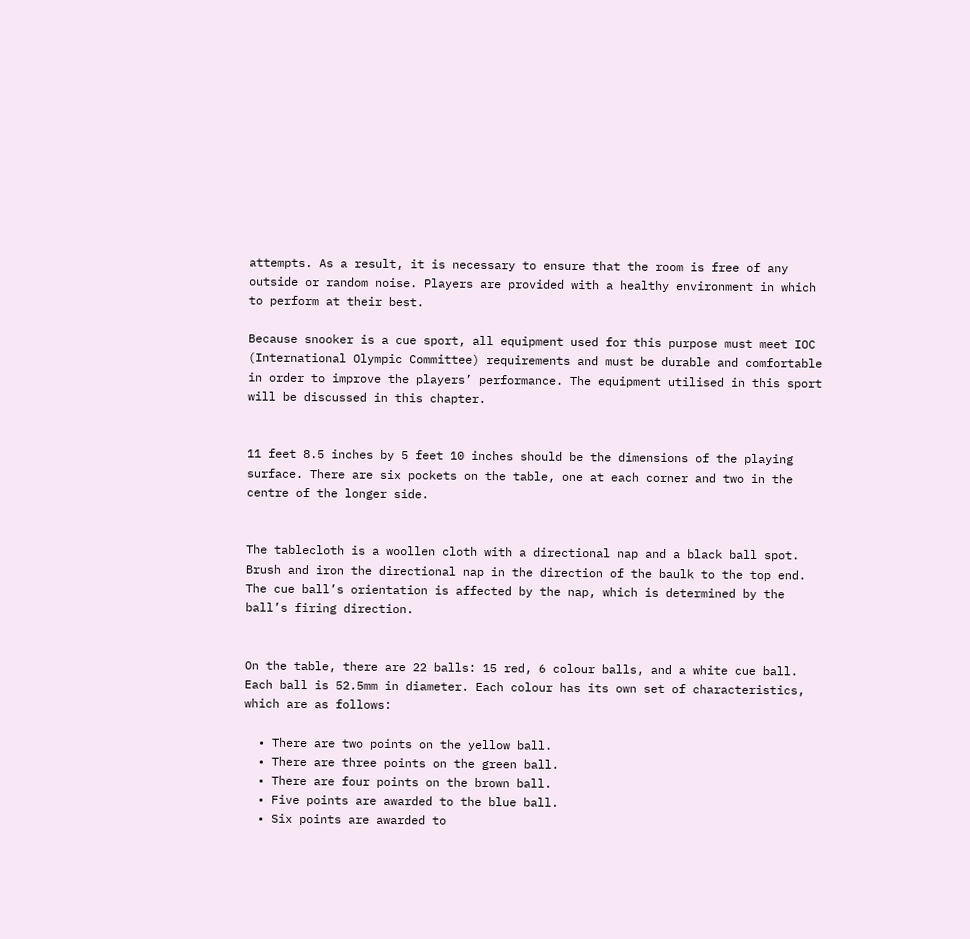attempts. As a result, it is necessary to ensure that the room is free of any outside or random noise. Players are provided with a healthy environment in which to perform at their best.

Because snooker is a cue sport, all equipment used for this purpose must meet IOC (International Olympic Committee) requirements and must be durable and comfortable in order to improve the players’ performance. The equipment utilised in this sport will be discussed in this chapter.


11 feet 8.5 inches by 5 feet 10 inches should be the dimensions of the playing surface. There are six pockets on the table, one at each corner and two in the centre of the longer side.


The tablecloth is a woollen cloth with a directional nap and a black ball spot. Brush and iron the directional nap in the direction of the baulk to the top end. The cue ball’s orientation is affected by the nap, which is determined by the ball’s firing direction.


On the table, there are 22 balls: 15 red, 6 colour balls, and a white cue ball. Each ball is 52.5mm in diameter. Each colour has its own set of characteristics, which are as follows:

  • There are two points on the yellow ball.
  • There are three points on the green ball.
  • There are four points on the brown ball.
  • Five points are awarded to the blue ball.
  • Six points are awarded to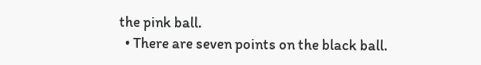the pink ball.
  • There are seven points on the black ball.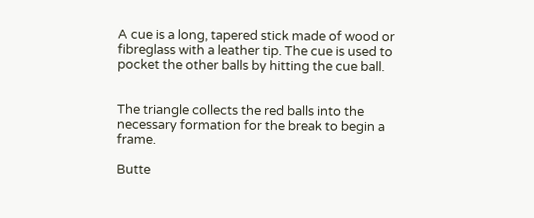A cue is a long, tapered stick made of wood or fibreglass with a leather tip. The cue is used to pocket the other balls by hitting the cue ball.


The triangle collects the red balls into the necessary formation for the break to begin a frame.

Butte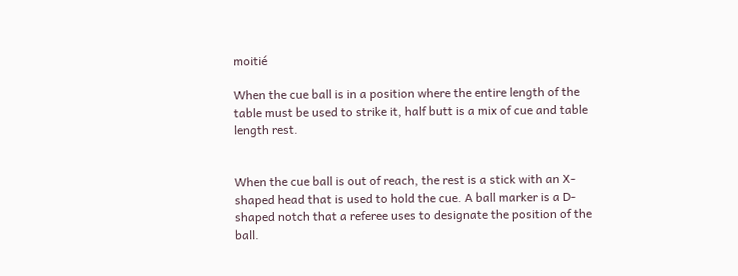moitié

When the cue ball is in a position where the entire length of the table must be used to strike it, half butt is a mix of cue and table length rest.


When the cue ball is out of reach, the rest is a stick with an X-shaped head that is used to hold the cue. A ball marker is a D-shaped notch that a referee uses to designate the position of the ball.